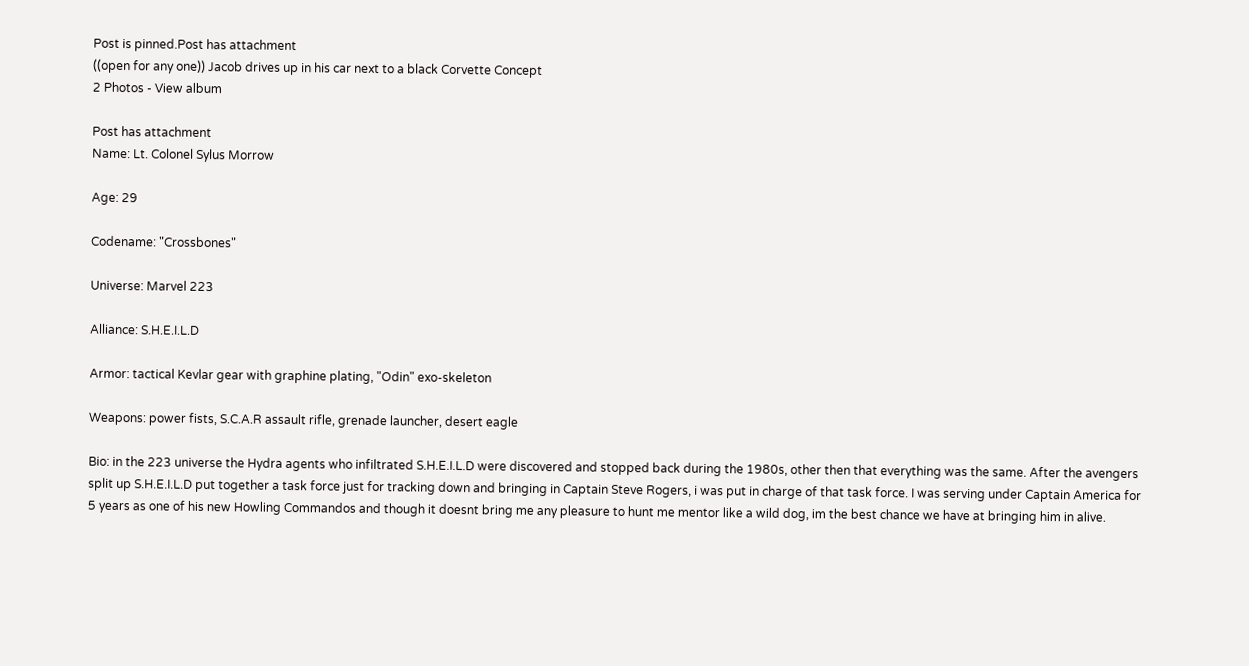Post is pinned.Post has attachment
((open for any one)) Jacob drives up in his car next to a black Corvette Concept
2 Photos - View album

Post has attachment
Name: Lt. Colonel Sylus Morrow

Age: 29

Codename: "Crossbones"

Universe: Marvel 223

Alliance: S.H.E.I.L.D

Armor: tactical Kevlar gear with graphine plating, "Odin" exo-skeleton

Weapons: power fists, S.C.A.R assault rifle, grenade launcher, desert eagle

Bio: in the 223 universe the Hydra agents who infiltrated S.H.E.I.L.D were discovered and stopped back during the 1980s, other then that everything was the same. After the avengers split up S.H.E.I.L.D put together a task force just for tracking down and bringing in Captain Steve Rogers, i was put in charge of that task force. I was serving under Captain America for 5 years as one of his new Howling Commandos and though it doesnt bring me any pleasure to hunt me mentor like a wild dog, im the best chance we have at bringing him in alive.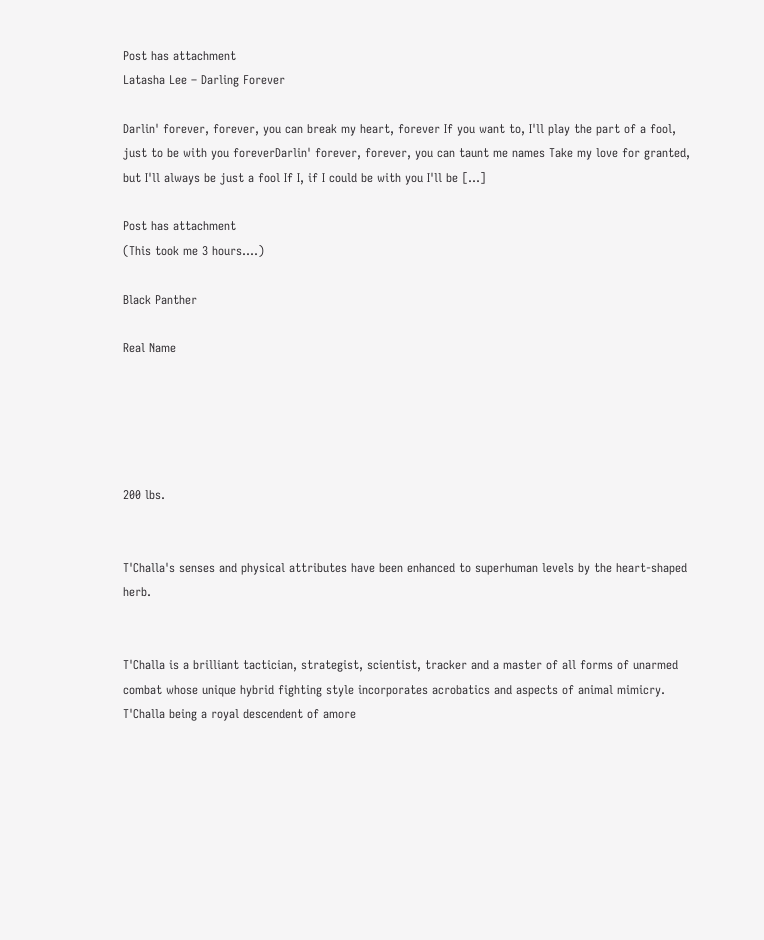Post has attachment
Latasha Lee – Darling Forever

Darlin' forever, forever, you can break my heart, forever If you want to, I'll play the part of a fool, just to be with you foreverDarlin' forever, forever, you can taunt me names Take my love for granted, but I'll always be just a fool If I, if I could be with you I'll be […]

Post has attachment
(This took me 3 hours....)

Black Panther

Real Name





200 lbs.


T'Challa's senses and physical attributes have been enhanced to superhuman levels by the heart-shaped herb.


T'Challa is a brilliant tactician, strategist, scientist, tracker and a master of all forms of unarmed combat whose unique hybrid fighting style incorporates acrobatics and aspects of animal mimicry. T'Challa being a royal descendent of amore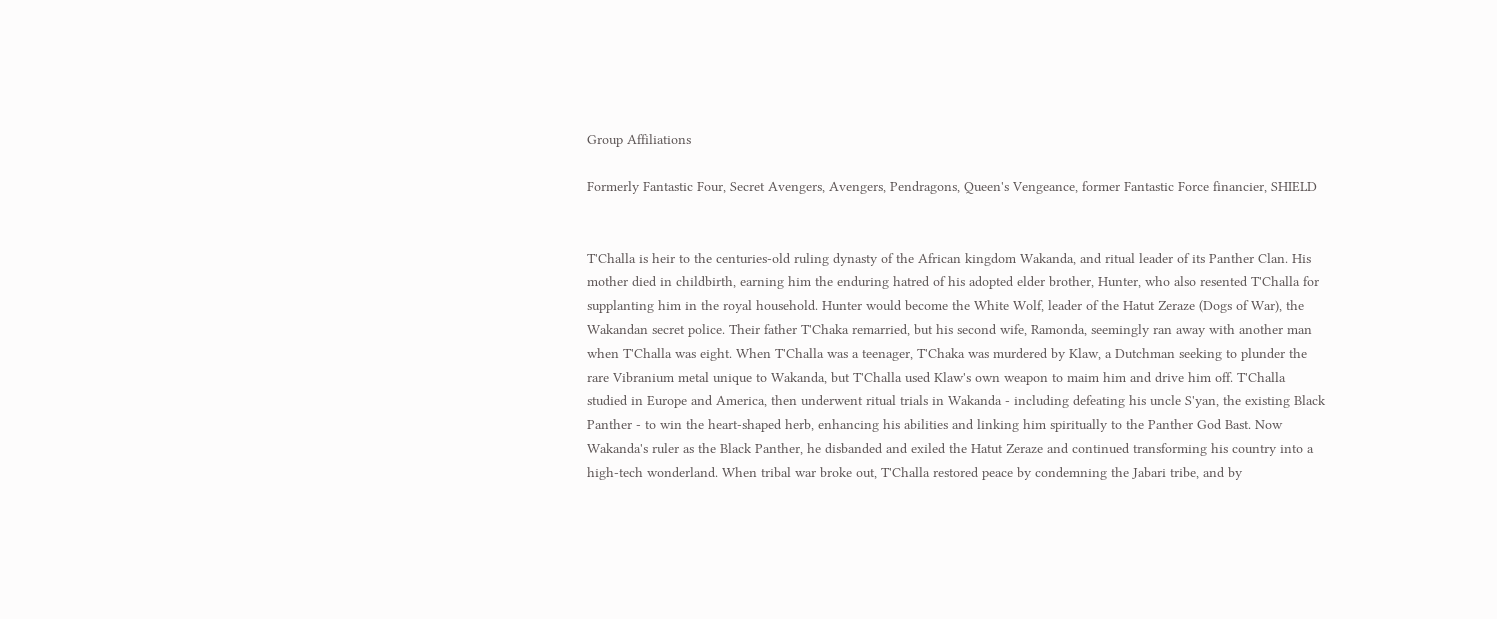Group Affiliations

Formerly Fantastic Four, Secret Avengers, Avengers, Pendragons, Queen's Vengeance, former Fantastic Force financier, SHIELD


T'Challa is heir to the centuries-old ruling dynasty of the African kingdom Wakanda, and ritual leader of its Panther Clan. His mother died in childbirth, earning him the enduring hatred of his adopted elder brother, Hunter, who also resented T'Challa for supplanting him in the royal household. Hunter would become the White Wolf, leader of the Hatut Zeraze (Dogs of War), the Wakandan secret police. Their father T'Chaka remarried, but his second wife, Ramonda, seemingly ran away with another man when T'Challa was eight. When T'Challa was a teenager, T'Chaka was murdered by Klaw, a Dutchman seeking to plunder the rare Vibranium metal unique to Wakanda, but T'Challa used Klaw's own weapon to maim him and drive him off. T'Challa studied in Europe and America, then underwent ritual trials in Wakanda - including defeating his uncle S'yan, the existing Black Panther - to win the heart-shaped herb, enhancing his abilities and linking him spiritually to the Panther God Bast. Now Wakanda's ruler as the Black Panther, he disbanded and exiled the Hatut Zeraze and continued transforming his country into a high-tech wonderland. When tribal war broke out, T'Challa restored peace by condemning the Jabari tribe, and by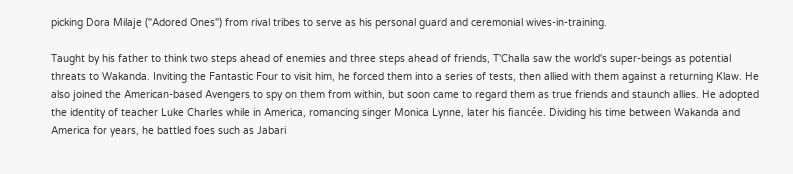picking Dora Milaje ("Adored Ones") from rival tribes to serve as his personal guard and ceremonial wives-in-training.

Taught by his father to think two steps ahead of enemies and three steps ahead of friends, T'Challa saw the world's super-beings as potential threats to Wakanda. Inviting the Fantastic Four to visit him, he forced them into a series of tests, then allied with them against a returning Klaw. He also joined the American-based Avengers to spy on them from within, but soon came to regard them as true friends and staunch allies. He adopted the identity of teacher Luke Charles while in America, romancing singer Monica Lynne, later his fiancée. Dividing his time between Wakanda and America for years, he battled foes such as Jabari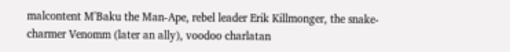malcontent M'Baku the Man-Ape, rebel leader Erik Killmonger, the snake-charmer Venomm (later an ally), voodoo charlatan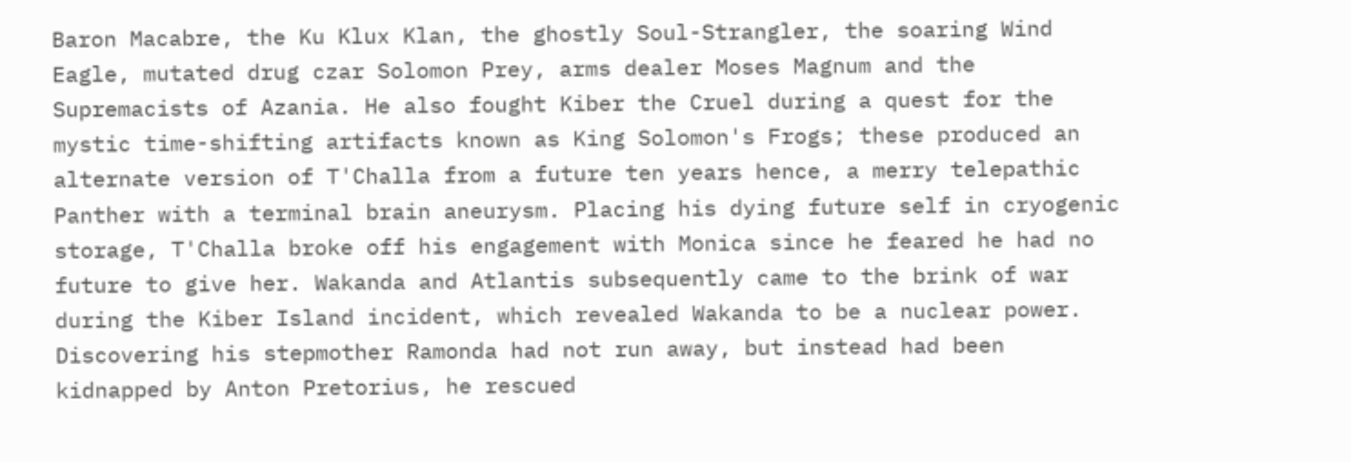Baron Macabre, the Ku Klux Klan, the ghostly Soul-Strangler, the soaring Wind Eagle, mutated drug czar Solomon Prey, arms dealer Moses Magnum and the Supremacists of Azania. He also fought Kiber the Cruel during a quest for the mystic time-shifting artifacts known as King Solomon's Frogs; these produced an alternate version of T'Challa from a future ten years hence, a merry telepathic Panther with a terminal brain aneurysm. Placing his dying future self in cryogenic storage, T'Challa broke off his engagement with Monica since he feared he had no future to give her. Wakanda and Atlantis subsequently came to the brink of war during the Kiber Island incident, which revealed Wakanda to be a nuclear power. Discovering his stepmother Ramonda had not run away, but instead had been kidnapped by Anton Pretorius, he rescued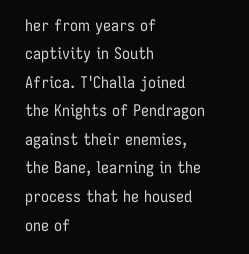her from years of captivity in South Africa. T'Challa joined the Knights of Pendragon against their enemies, the Bane, learning in the process that he housed one of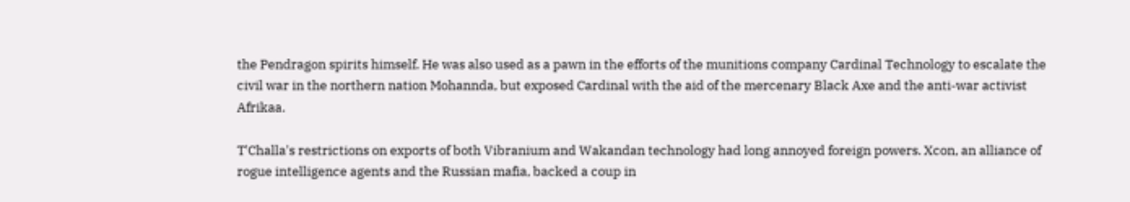the Pendragon spirits himself. He was also used as a pawn in the efforts of the munitions company Cardinal Technology to escalate the civil war in the northern nation Mohannda, but exposed Cardinal with the aid of the mercenary Black Axe and the anti-war activist Afrikaa.

T'Challa's restrictions on exports of both Vibranium and Wakandan technology had long annoyed foreign powers. Xcon, an alliance of rogue intelligence agents and the Russian mafia, backed a coup in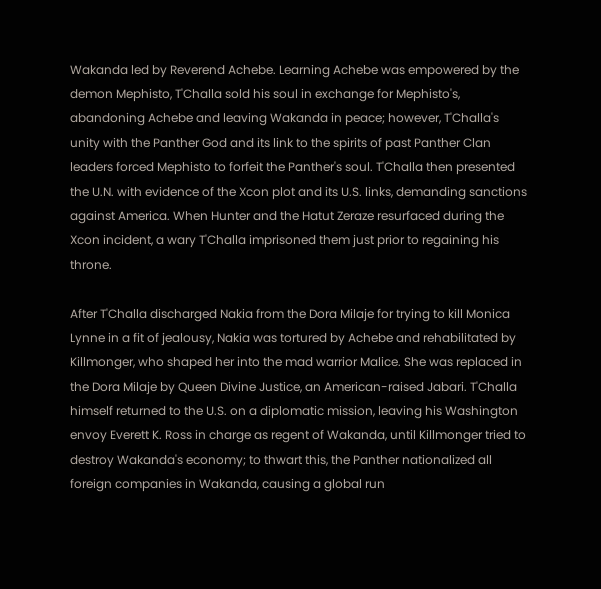Wakanda led by Reverend Achebe. Learning Achebe was empowered by the demon Mephisto, T'Challa sold his soul in exchange for Mephisto's, abandoning Achebe and leaving Wakanda in peace; however, T'Challa's unity with the Panther God and its link to the spirits of past Panther Clan leaders forced Mephisto to forfeit the Panther's soul. T'Challa then presented the U.N. with evidence of the Xcon plot and its U.S. links, demanding sanctions against America. When Hunter and the Hatut Zeraze resurfaced during the Xcon incident, a wary T'Challa imprisoned them just prior to regaining his throne.

After T'Challa discharged Nakia from the Dora Milaje for trying to kill Monica Lynne in a fit of jealousy, Nakia was tortured by Achebe and rehabilitated by Killmonger, who shaped her into the mad warrior Malice. She was replaced in the Dora Milaje by Queen Divine Justice, an American-raised Jabari. T'Challa himself returned to the U.S. on a diplomatic mission, leaving his Washington envoy Everett K. Ross in charge as regent of Wakanda, until Killmonger tried to destroy Wakanda's economy; to thwart this, the Panther nationalized all foreign companies in Wakanda, causing a global run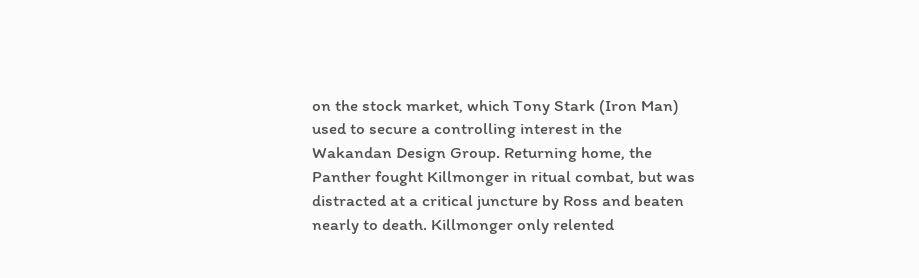on the stock market, which Tony Stark (Iron Man) used to secure a controlling interest in the Wakandan Design Group. Returning home, the Panther fought Killmonger in ritual combat, but was distracted at a critical juncture by Ross and beaten nearly to death. Killmonger only relented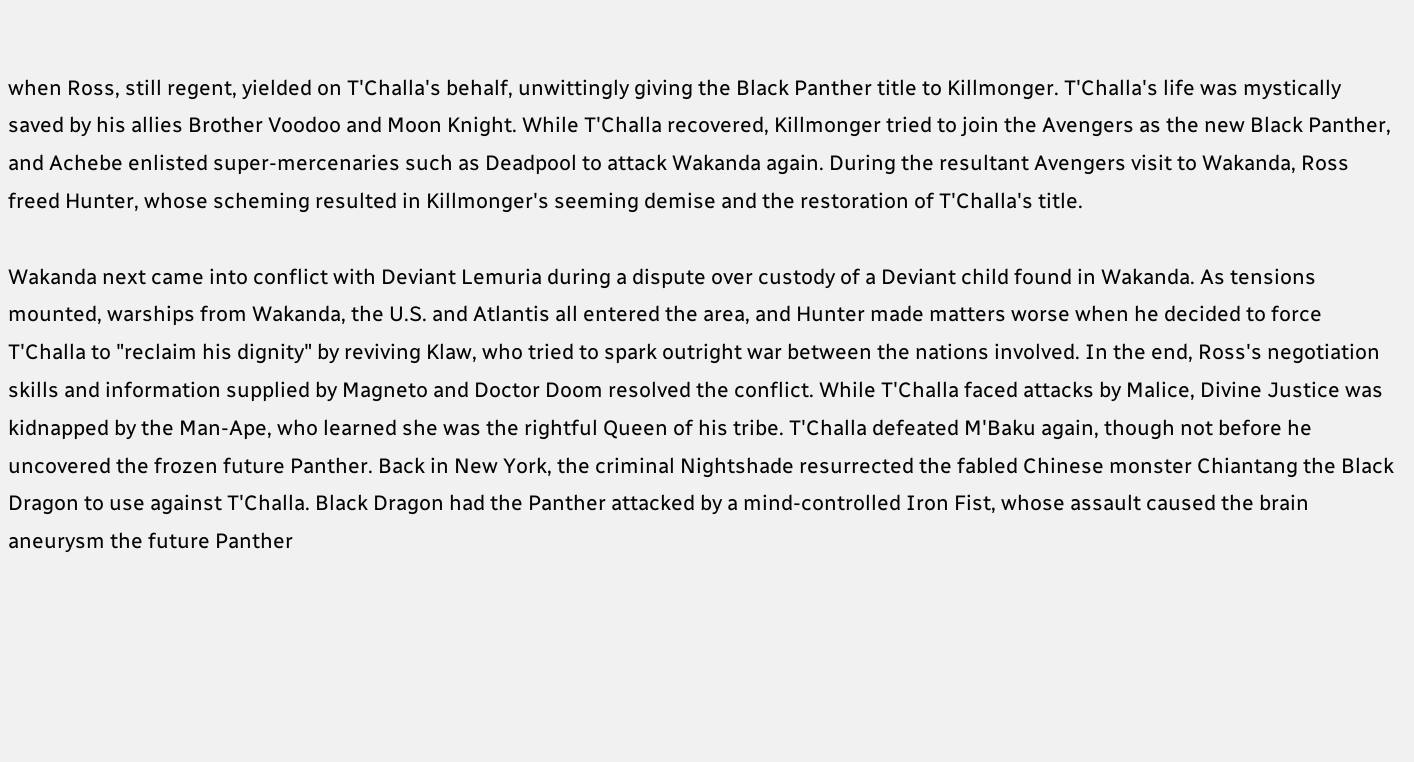when Ross, still regent, yielded on T'Challa's behalf, unwittingly giving the Black Panther title to Killmonger. T'Challa's life was mystically saved by his allies Brother Voodoo and Moon Knight. While T'Challa recovered, Killmonger tried to join the Avengers as the new Black Panther, and Achebe enlisted super-mercenaries such as Deadpool to attack Wakanda again. During the resultant Avengers visit to Wakanda, Ross freed Hunter, whose scheming resulted in Killmonger's seeming demise and the restoration of T'Challa's title.

Wakanda next came into conflict with Deviant Lemuria during a dispute over custody of a Deviant child found in Wakanda. As tensions mounted, warships from Wakanda, the U.S. and Atlantis all entered the area, and Hunter made matters worse when he decided to force T'Challa to "reclaim his dignity" by reviving Klaw, who tried to spark outright war between the nations involved. In the end, Ross's negotiation skills and information supplied by Magneto and Doctor Doom resolved the conflict. While T'Challa faced attacks by Malice, Divine Justice was kidnapped by the Man-Ape, who learned she was the rightful Queen of his tribe. T'Challa defeated M'Baku again, though not before he uncovered the frozen future Panther. Back in New York, the criminal Nightshade resurrected the fabled Chinese monster Chiantang the Black Dragon to use against T'Challa. Black Dragon had the Panther attacked by a mind-controlled Iron Fist, whose assault caused the brain aneurysm the future Panther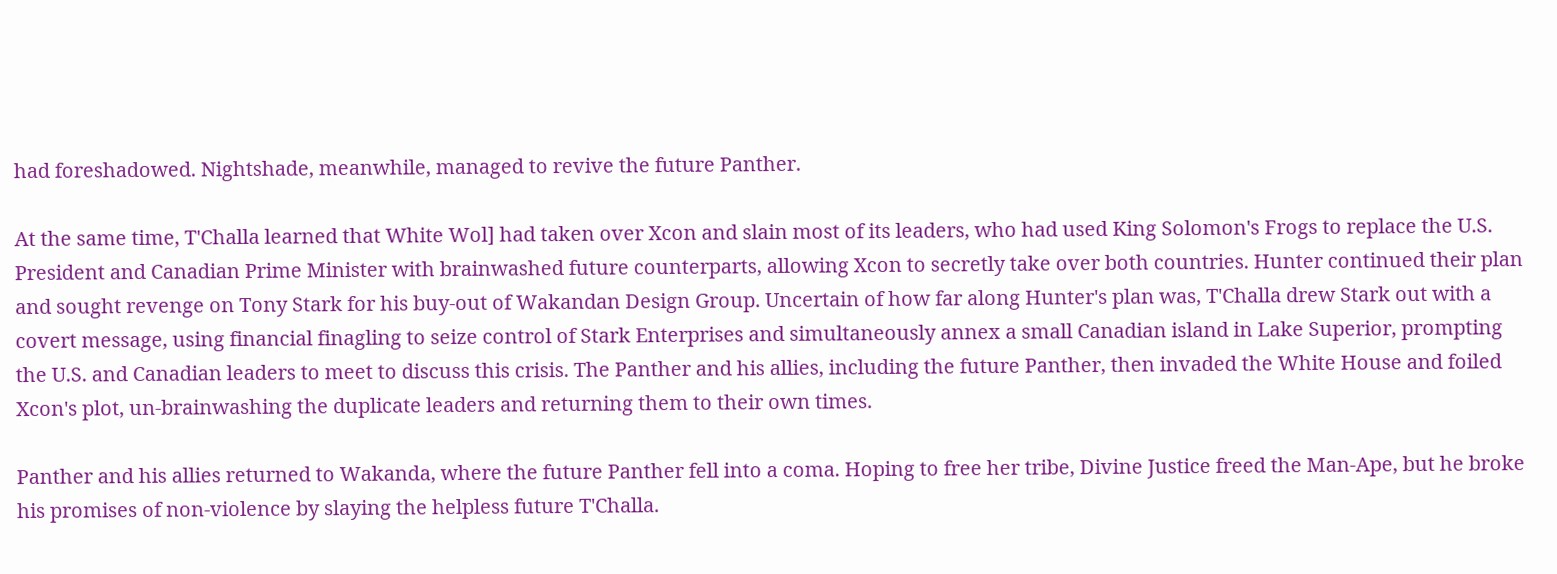had foreshadowed. Nightshade, meanwhile, managed to revive the future Panther.

At the same time, T'Challa learned that White Wol] had taken over Xcon and slain most of its leaders, who had used King Solomon's Frogs to replace the U.S. President and Canadian Prime Minister with brainwashed future counterparts, allowing Xcon to secretly take over both countries. Hunter continued their plan and sought revenge on Tony Stark for his buy-out of Wakandan Design Group. Uncertain of how far along Hunter's plan was, T'Challa drew Stark out with a covert message, using financial finagling to seize control of Stark Enterprises and simultaneously annex a small Canadian island in Lake Superior, prompting the U.S. and Canadian leaders to meet to discuss this crisis. The Panther and his allies, including the future Panther, then invaded the White House and foiled Xcon's plot, un-brainwashing the duplicate leaders and returning them to their own times.

Panther and his allies returned to Wakanda, where the future Panther fell into a coma. Hoping to free her tribe, Divine Justice freed the Man-Ape, but he broke his promises of non-violence by slaying the helpless future T'Challa.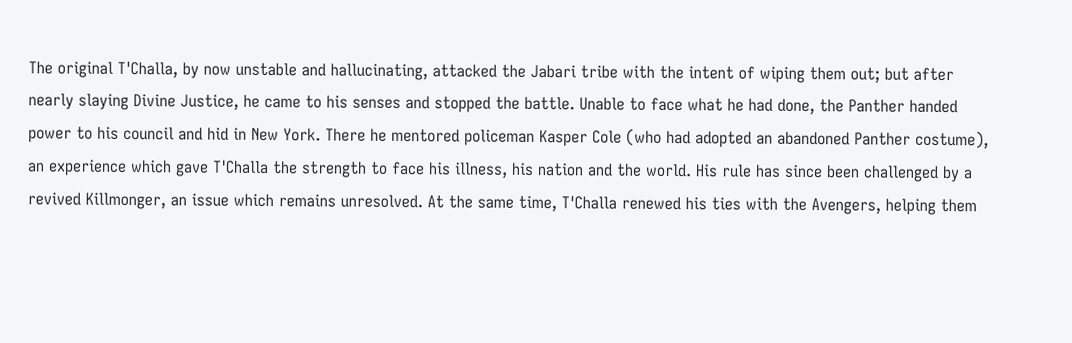The original T'Challa, by now unstable and hallucinating, attacked the Jabari tribe with the intent of wiping them out; but after nearly slaying Divine Justice, he came to his senses and stopped the battle. Unable to face what he had done, the Panther handed power to his council and hid in New York. There he mentored policeman Kasper Cole (who had adopted an abandoned Panther costume), an experience which gave T'Challa the strength to face his illness, his nation and the world. His rule has since been challenged by a revived Killmonger, an issue which remains unresolved. At the same time, T'Challa renewed his ties with the Avengers, helping them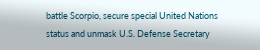battle Scorpio, secure special United Nations status and unmask U.S. Defense Secretary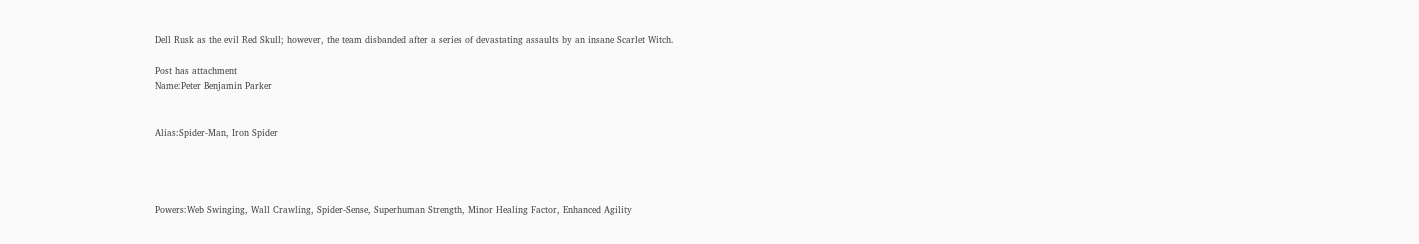Dell Rusk as the evil Red Skull; however, the team disbanded after a series of devastating assaults by an insane Scarlet Witch.

Post has attachment
Name:Peter Benjamin Parker


Alias:Spider-Man, Iron Spider




Powers:Web Swinging, Wall Crawling, Spider-Sense, Superhuman Strength, Minor Healing Factor, Enhanced Agility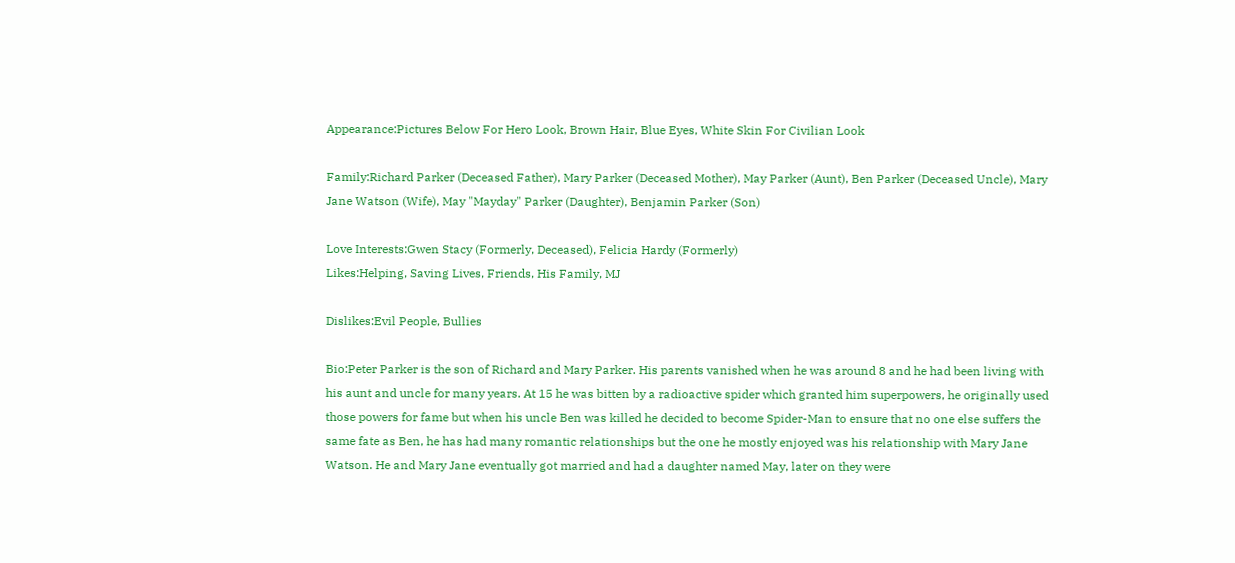Appearance:Pictures Below For Hero Look, Brown Hair, Blue Eyes, White Skin For Civilian Look

Family:Richard Parker (Deceased Father), Mary Parker (Deceased Mother), May Parker (Aunt), Ben Parker (Deceased Uncle), Mary Jane Watson (Wife), May "Mayday" Parker (Daughter), Benjamin Parker (Son)

Love Interests:Gwen Stacy (Formerly, Deceased), Felicia Hardy (Formerly)
Likes:Helping, Saving Lives, Friends, His Family, MJ

Dislikes:Evil People, Bullies

Bio:Peter Parker is the son of Richard and Mary Parker. His parents vanished when he was around 8 and he had been living with his aunt and uncle for many years. At 15 he was bitten by a radioactive spider which granted him superpowers, he originally used those powers for fame but when his uncle Ben was killed he decided to become Spider-Man to ensure that no one else suffers the same fate as Ben, he has had many romantic relationships but the one he mostly enjoyed was his relationship with Mary Jane Watson. He and Mary Jane eventually got married and had a daughter named May, later on they were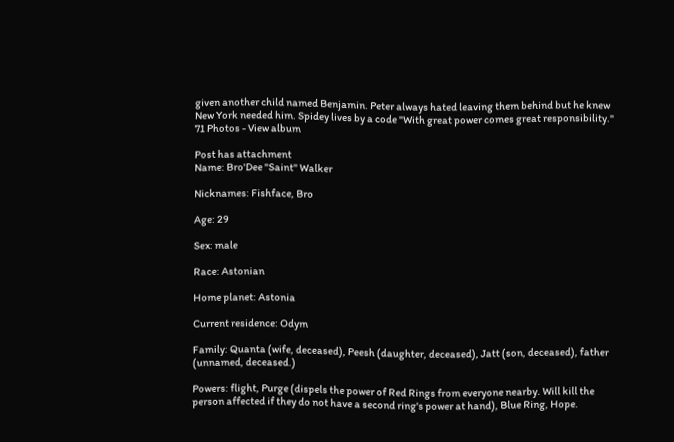given another child named Benjamin. Peter always hated leaving them behind but he knew New York needed him. Spidey lives by a code "With great power comes great responsibility."
71 Photos - View album

Post has attachment
Name: Bro'Dee "Saint" Walker

Nicknames: Fishface, Bro

Age: 29

Sex: male

Race: Astonian

Home planet: Astonia

Current residence: Odym

Family: Quanta (wife, deceased), Peesh (daughter, deceased), Jatt (son, deceased), father (unnamed, deceased.)

Powers: flight, Purge (dispels the power of Red Rings from everyone nearby. Will kill the person affected if they do not have a second ring's power at hand), Blue Ring, Hope.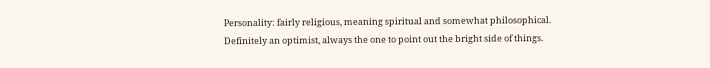Personality: fairly religious, meaning spiritual and somewhat philosophical. Definitely an optimist, always the one to point out the bright side of things.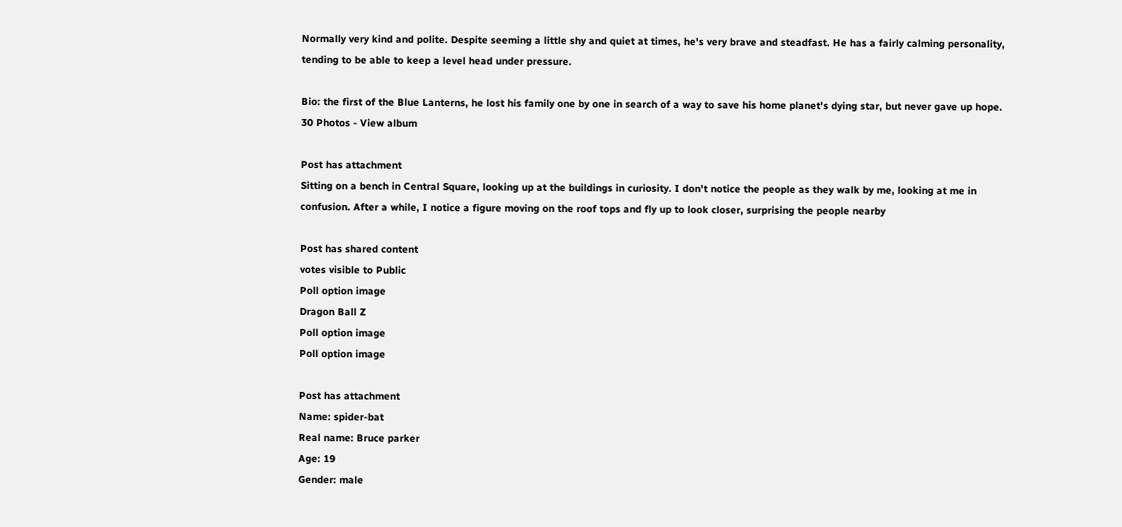Normally very kind and polite. Despite seeming a little shy and quiet at times, he's very brave and steadfast. He has a fairly calming personality, tending to be able to keep a level head under pressure.

Bio: the first of the Blue Lanterns, he lost his family one by one in search of a way to save his home planet's dying star, but never gave up hope.
30 Photos - View album

Post has attachment
Sitting on a bench in Central Square, looking up at the buildings in curiosity. I don't notice the people as they walk by me, looking at me in confusion. After a while, I notice a figure moving on the roof tops and fly up to look closer, surprising the people nearby

Post has shared content
votes visible to Public
Poll option image
Dragon Ball Z
Poll option image
Poll option image

Post has attachment
Name: spider-bat
Real name: Bruce parker
Age: 19
Gender: male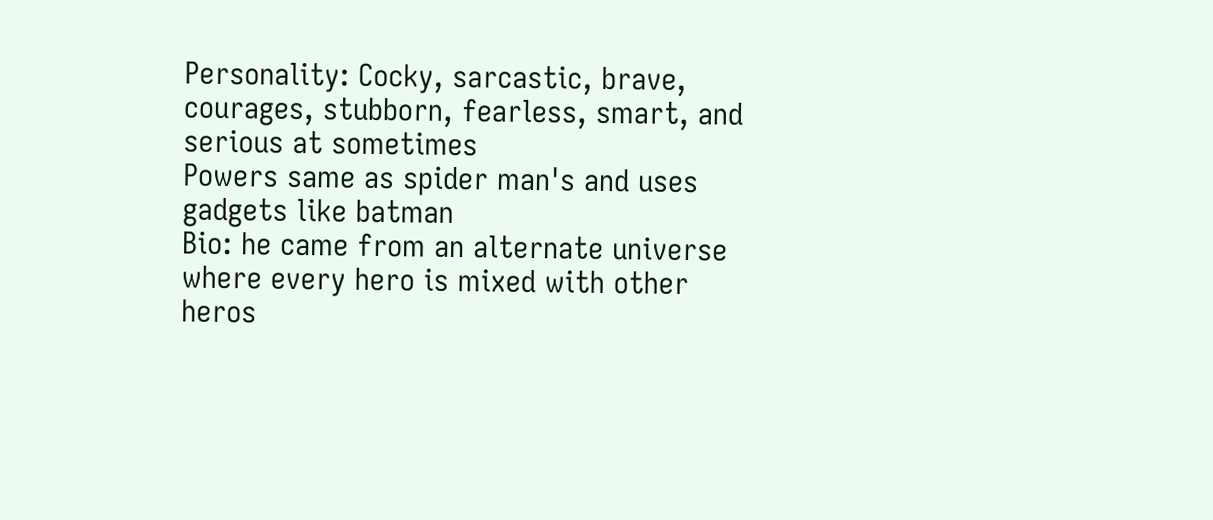Personality: Cocky, sarcastic, brave, courages, stubborn, fearless, smart, and serious at sometimes
Powers same as spider man's and uses gadgets like batman
Bio: he came from an alternate universe where every hero is mixed with other heros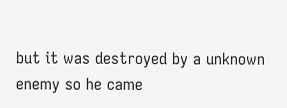but it was destroyed by a unknown enemy so he came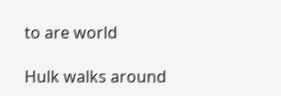to are world

Hulk walks around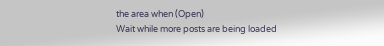the area when (Open)
Wait while more posts are being loaded